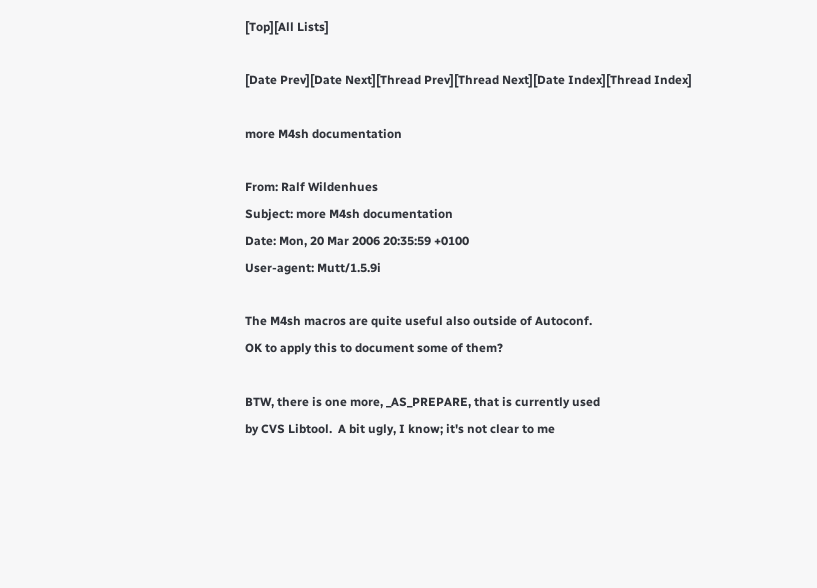[Top][All Lists]

[Date Prev][Date Next][Thread Prev][Thread Next][Date Index][Thread Index]

more M4sh documentation

From: Ralf Wildenhues
Subject: more M4sh documentation
Date: Mon, 20 Mar 2006 20:35:59 +0100
User-agent: Mutt/1.5.9i

The M4sh macros are quite useful also outside of Autoconf.
OK to apply this to document some of them?

BTW, there is one more, _AS_PREPARE, that is currently used
by CVS Libtool.  A bit ugly, I know; it's not clear to me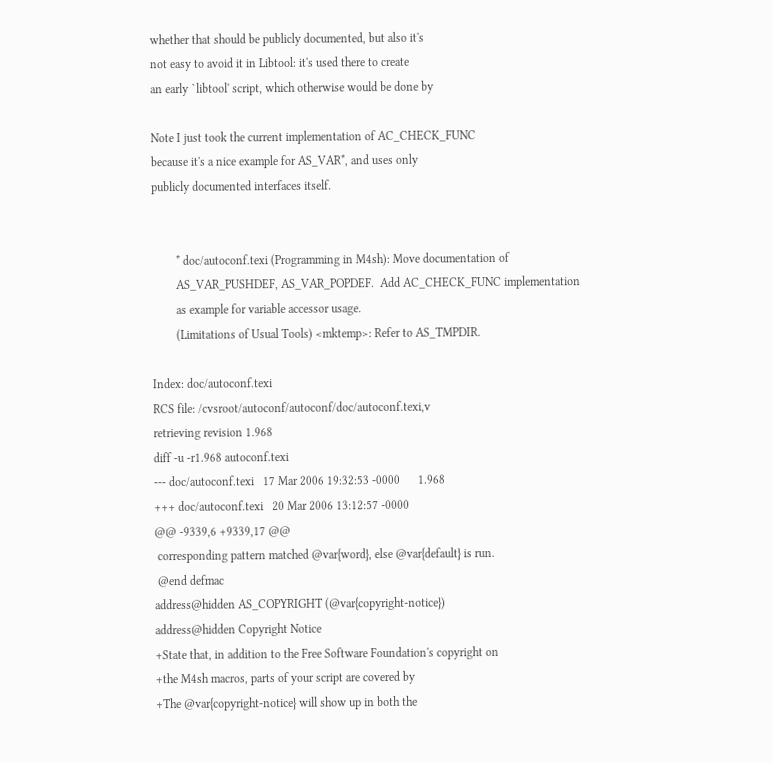whether that should be publicly documented, but also it's
not easy to avoid it in Libtool: it's used there to create
an early `libtool' script, which otherwise would be done by

Note I just took the current implementation of AC_CHECK_FUNC
because it's a nice example for AS_VAR*, and uses only
publicly documented interfaces itself.


        * doc/autoconf.texi (Programming in M4sh): Move documentation of
        AS_VAR_PUSHDEF, AS_VAR_POPDEF.  Add AC_CHECK_FUNC implementation
        as example for variable accessor usage.
        (Limitations of Usual Tools) <mktemp>: Refer to AS_TMPDIR.

Index: doc/autoconf.texi
RCS file: /cvsroot/autoconf/autoconf/doc/autoconf.texi,v
retrieving revision 1.968
diff -u -r1.968 autoconf.texi
--- doc/autoconf.texi   17 Mar 2006 19:32:53 -0000      1.968
+++ doc/autoconf.texi   20 Mar 2006 13:12:57 -0000
@@ -9339,6 +9339,17 @@
 corresponding pattern matched @var{word}, else @var{default} is run.
 @end defmac
address@hidden AS_COPYRIGHT (@var{copyright-notice})
address@hidden Copyright Notice
+State that, in addition to the Free Software Foundation's copyright on
+the M4sh macros, parts of your script are covered by
+The @var{copyright-notice} will show up in both the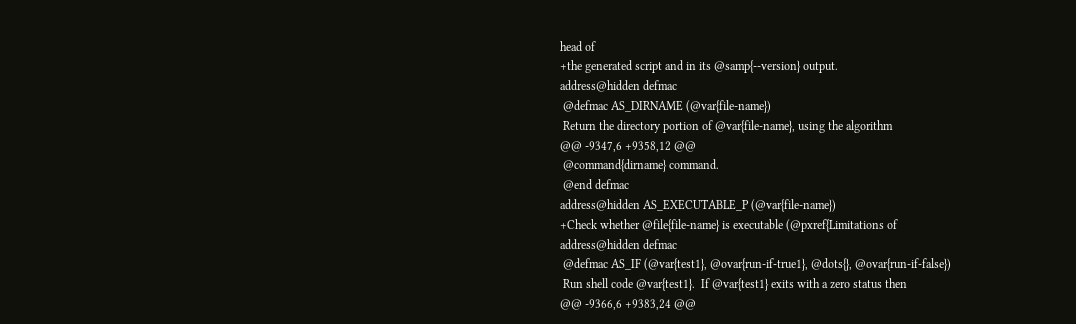head of
+the generated script and in its @samp{--version} output.
address@hidden defmac
 @defmac AS_DIRNAME (@var{file-name})
 Return the directory portion of @var{file-name}, using the algorithm
@@ -9347,6 +9358,12 @@
 @command{dirname} command.
 @end defmac
address@hidden AS_EXECUTABLE_P (@var{file-name})
+Check whether @file{file-name} is executable (@pxref{Limitations of
address@hidden defmac
 @defmac AS_IF (@var{test1}, @ovar{run-if-true1}, @dots{}, @ovar{run-if-false})
 Run shell code @var{test1}.  If @var{test1} exits with a zero status then
@@ -9366,6 +9383,24 @@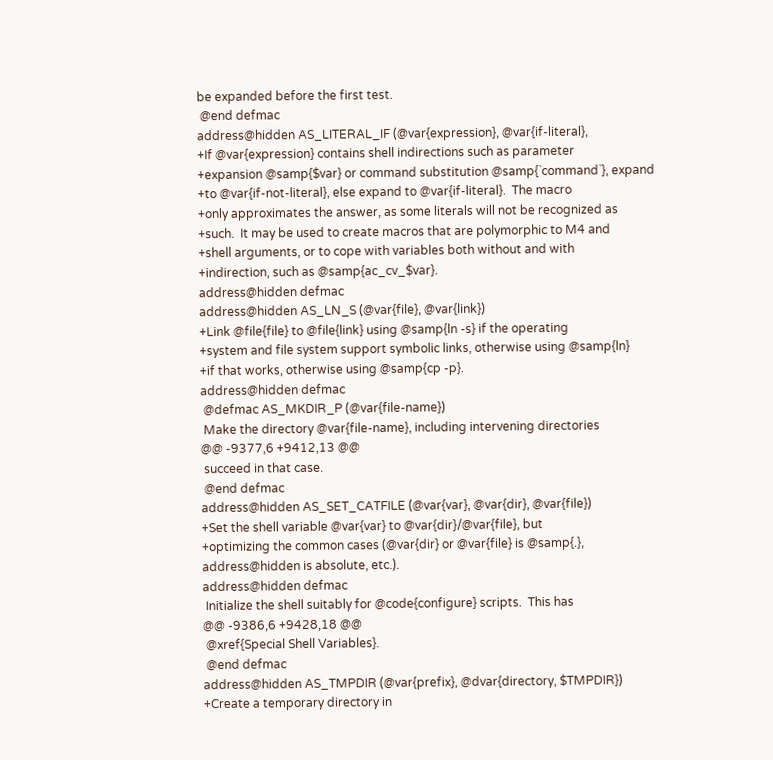be expanded before the first test.
 @end defmac
address@hidden AS_LITERAL_IF (@var{expression}, @var{if-literal},
+If @var{expression} contains shell indirections such as parameter
+expansion @samp{$var} or command substitution @samp{`command`}, expand
+to @var{if-not-literal}, else expand to @var{if-literal}.  The macro
+only approximates the answer, as some literals will not be recognized as
+such.  It may be used to create macros that are polymorphic to M4 and
+shell arguments, or to cope with variables both without and with
+indirection, such as @samp{ac_cv_$var}.
address@hidden defmac
address@hidden AS_LN_S (@var{file}, @var{link})
+Link @file{file} to @file{link} using @samp{ln -s} if the operating
+system and file system support symbolic links, otherwise using @samp{ln}
+if that works, otherwise using @samp{cp -p}.
address@hidden defmac
 @defmac AS_MKDIR_P (@var{file-name})
 Make the directory @var{file-name}, including intervening directories
@@ -9377,6 +9412,13 @@
 succeed in that case.
 @end defmac
address@hidden AS_SET_CATFILE (@var{var}, @var{dir}, @var{file})
+Set the shell variable @var{var} to @var{dir}/@var{file}, but
+optimizing the common cases (@var{dir} or @var{file} is @samp{.},
address@hidden is absolute, etc.).
address@hidden defmac
 Initialize the shell suitably for @code{configure} scripts.  This has
@@ -9386,6 +9428,18 @@
 @xref{Special Shell Variables}.
 @end defmac
address@hidden AS_TMPDIR (@var{prefix}, @dvar{directory, $TMPDIR})
+Create a temporary directory in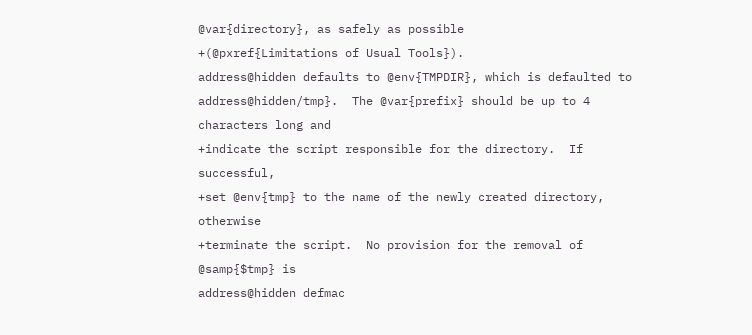@var{directory}, as safely as possible
+(@pxref{Limitations of Usual Tools}).
address@hidden defaults to @env{TMPDIR}, which is defaulted to
address@hidden/tmp}.  The @var{prefix} should be up to 4 characters long and
+indicate the script responsible for the directory.  If successful,
+set @env{tmp} to the name of the newly created directory, otherwise
+terminate the script.  No provision for the removal of @samp{$tmp} is
address@hidden defmac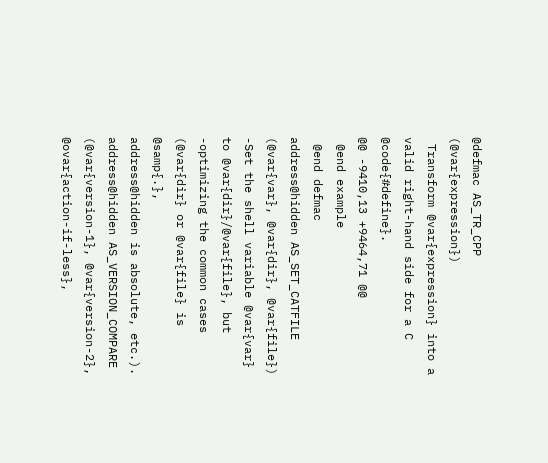@defmac AS_TR_CPP (@var{expression})
 Transform @var{expression} into a valid right-hand side for a C @code{#define}.
@@ -9410,13 +9464,71 @@
 @end example
 @end defmac
address@hidden AS_SET_CATFILE (@var{var}, @var{dir}, @var{file})
-Set the shell variable @var{var} to @var{dir}/@var{file}, but
-optimizing the common cases (@var{dir} or @var{file} is @samp{.},
address@hidden is absolute, etc.).
address@hidden AS_VERSION_COMPARE (@var{version-1}, @var{version-2},
@ovar{action-if-less},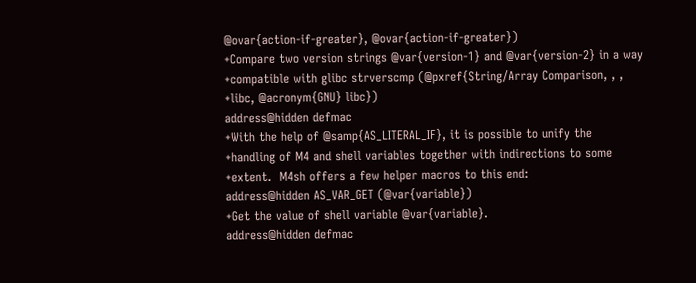@ovar{action-if-greater}, @ovar{action-if-greater})
+Compare two version strings @var{version-1} and @var{version-2} in a way
+compatible with glibc strverscmp (@pxref{String/Array Comparison, , ,
+libc, @acronym{GNU} libc})
address@hidden defmac
+With the help of @samp{AS_LITERAL_IF}, it is possible to unify the
+handling of M4 and shell variables together with indirections to some
+extent.  M4sh offers a few helper macros to this end:
address@hidden AS_VAR_GET (@var{variable})
+Get the value of shell variable @var{variable}.
address@hidden defmac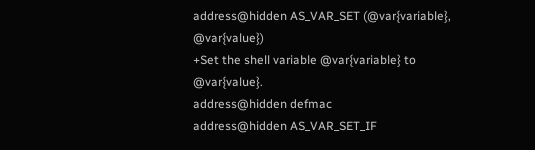address@hidden AS_VAR_SET (@var{variable}, @var{value})
+Set the shell variable @var{variable} to @var{value}.
address@hidden defmac
address@hidden AS_VAR_SET_IF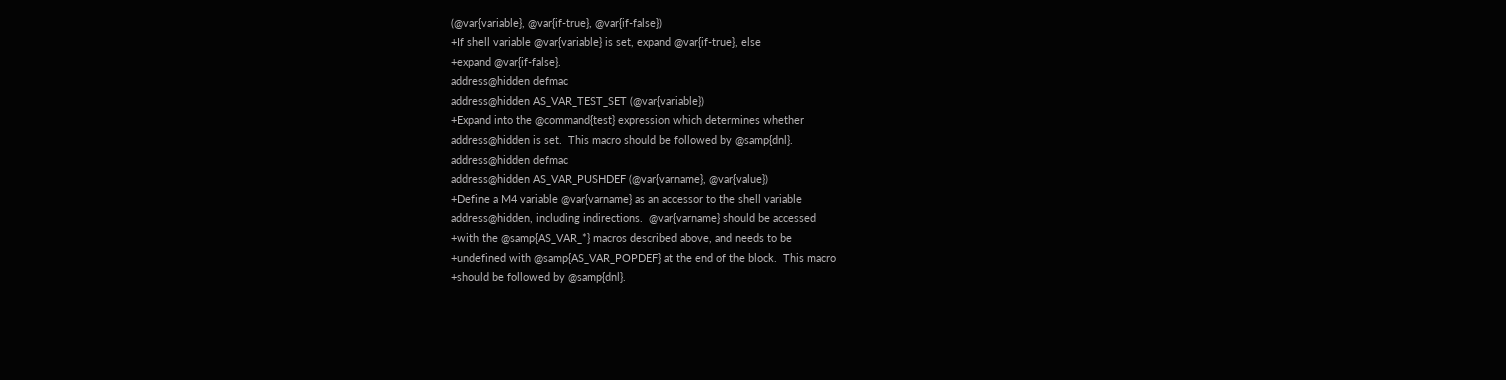(@var{variable}, @var{if-true}, @var{if-false})
+If shell variable @var{variable} is set, expand @var{if-true}, else
+expand @var{if-false}.
address@hidden defmac
address@hidden AS_VAR_TEST_SET (@var{variable})
+Expand into the @command{test} expression which determines whether
address@hidden is set.  This macro should be followed by @samp{dnl}.
address@hidden defmac
address@hidden AS_VAR_PUSHDEF (@var{varname}, @var{value})
+Define a M4 variable @var{varname} as an accessor to the shell variable
address@hidden, including indirections.  @var{varname} should be accessed
+with the @samp{AS_VAR_*} macros described above, and needs to be
+undefined with @samp{AS_VAR_POPDEF} at the end of the block.  This macro
+should be followed by @samp{dnl}.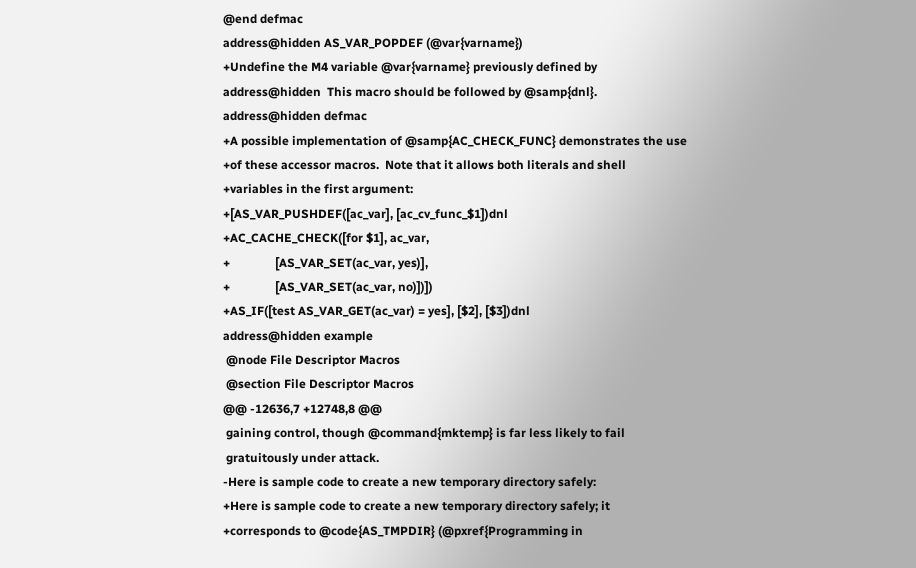@end defmac
address@hidden AS_VAR_POPDEF (@var{varname})
+Undefine the M4 variable @var{varname} previously defined by
address@hidden  This macro should be followed by @samp{dnl}.
address@hidden defmac
+A possible implementation of @samp{AC_CHECK_FUNC} demonstrates the use
+of these accessor macros.  Note that it allows both literals and shell
+variables in the first argument:
+[AS_VAR_PUSHDEF([ac_var], [ac_cv_func_$1])dnl
+AC_CACHE_CHECK([for $1], ac_var,
+               [AS_VAR_SET(ac_var, yes)],
+               [AS_VAR_SET(ac_var, no)])])
+AS_IF([test AS_VAR_GET(ac_var) = yes], [$2], [$3])dnl
address@hidden example
 @node File Descriptor Macros
 @section File Descriptor Macros
@@ -12636,7 +12748,8 @@
 gaining control, though @command{mktemp} is far less likely to fail
 gratuitously under attack.
-Here is sample code to create a new temporary directory safely:
+Here is sample code to create a new temporary directory safely; it
+corresponds to @code{AS_TMPDIR} (@pxref{Programming in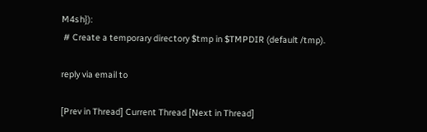M4sh}):
 # Create a temporary directory $tmp in $TMPDIR (default /tmp).

reply via email to

[Prev in Thread] Current Thread [Next in Thread]